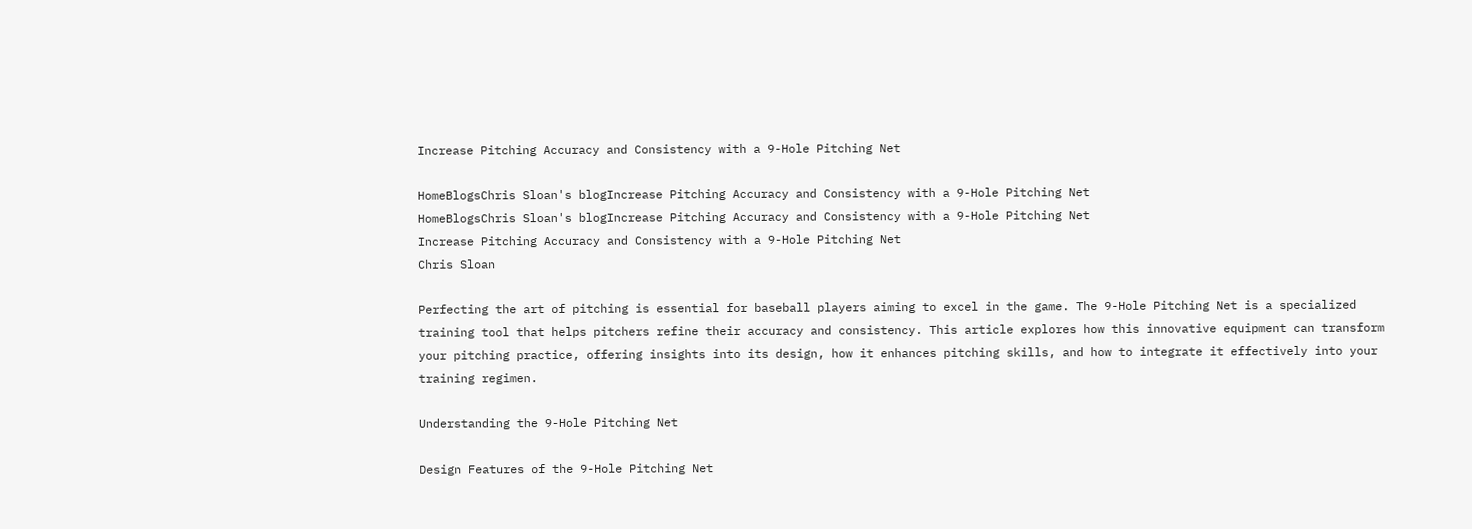Increase Pitching Accuracy and Consistency with a 9-Hole Pitching Net

HomeBlogsChris Sloan's blogIncrease Pitching Accuracy and Consistency with a 9-Hole Pitching Net
HomeBlogsChris Sloan's blogIncrease Pitching Accuracy and Consistency with a 9-Hole Pitching Net
Increase Pitching Accuracy and Consistency with a 9-Hole Pitching Net
Chris Sloan

Perfecting the art of pitching is essential for baseball players aiming to excel in the game. The 9-Hole Pitching Net is a specialized training tool that helps pitchers refine their accuracy and consistency. This article explores how this innovative equipment can transform your pitching practice, offering insights into its design, how it enhances pitching skills, and how to integrate it effectively into your training regimen.

Understanding the 9-Hole Pitching Net

Design Features of the 9-Hole Pitching Net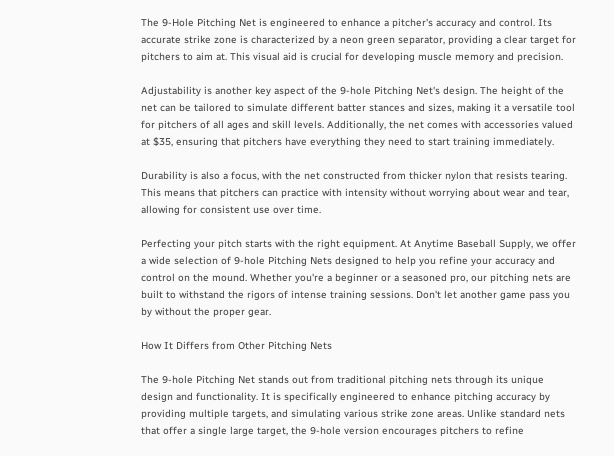The 9-Hole Pitching Net is engineered to enhance a pitcher's accuracy and control. Its accurate strike zone is characterized by a neon green separator, providing a clear target for pitchers to aim at. This visual aid is crucial for developing muscle memory and precision.

Adjustability is another key aspect of the 9-hole Pitching Net's design. The height of the net can be tailored to simulate different batter stances and sizes, making it a versatile tool for pitchers of all ages and skill levels. Additionally, the net comes with accessories valued at $35, ensuring that pitchers have everything they need to start training immediately.

Durability is also a focus, with the net constructed from thicker nylon that resists tearing. This means that pitchers can practice with intensity without worrying about wear and tear, allowing for consistent use over time.

Perfecting your pitch starts with the right equipment. At Anytime Baseball Supply, we offer a wide selection of 9-hole Pitching Nets designed to help you refine your accuracy and control on the mound. Whether you're a beginner or a seasoned pro, our pitching nets are built to withstand the rigors of intense training sessions. Don't let another game pass you by without the proper gear.

How It Differs from Other Pitching Nets

The 9-hole Pitching Net stands out from traditional pitching nets through its unique design and functionality. It is specifically engineered to enhance pitching accuracy by providing multiple targets, and simulating various strike zone areas. Unlike standard nets that offer a single large target, the 9-hole version encourages pitchers to refine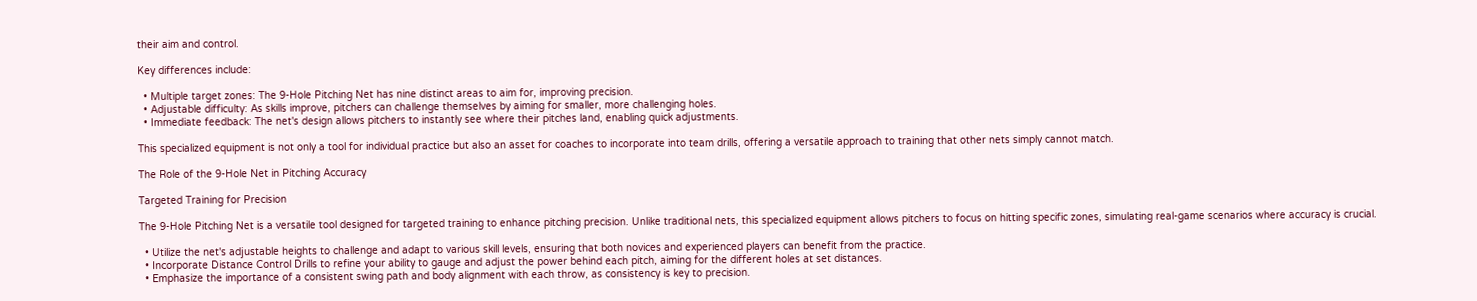their aim and control.

Key differences include:

  • Multiple target zones: The 9-Hole Pitching Net has nine distinct areas to aim for, improving precision.
  • Adjustable difficulty: As skills improve, pitchers can challenge themselves by aiming for smaller, more challenging holes.
  • Immediate feedback: The net's design allows pitchers to instantly see where their pitches land, enabling quick adjustments.

This specialized equipment is not only a tool for individual practice but also an asset for coaches to incorporate into team drills, offering a versatile approach to training that other nets simply cannot match.

The Role of the 9-Hole Net in Pitching Accuracy

Targeted Training for Precision

The 9-Hole Pitching Net is a versatile tool designed for targeted training to enhance pitching precision. Unlike traditional nets, this specialized equipment allows pitchers to focus on hitting specific zones, simulating real-game scenarios where accuracy is crucial.

  • Utilize the net's adjustable heights to challenge and adapt to various skill levels, ensuring that both novices and experienced players can benefit from the practice.
  • Incorporate Distance Control Drills to refine your ability to gauge and adjust the power behind each pitch, aiming for the different holes at set distances.
  • Emphasize the importance of a consistent swing path and body alignment with each throw, as consistency is key to precision.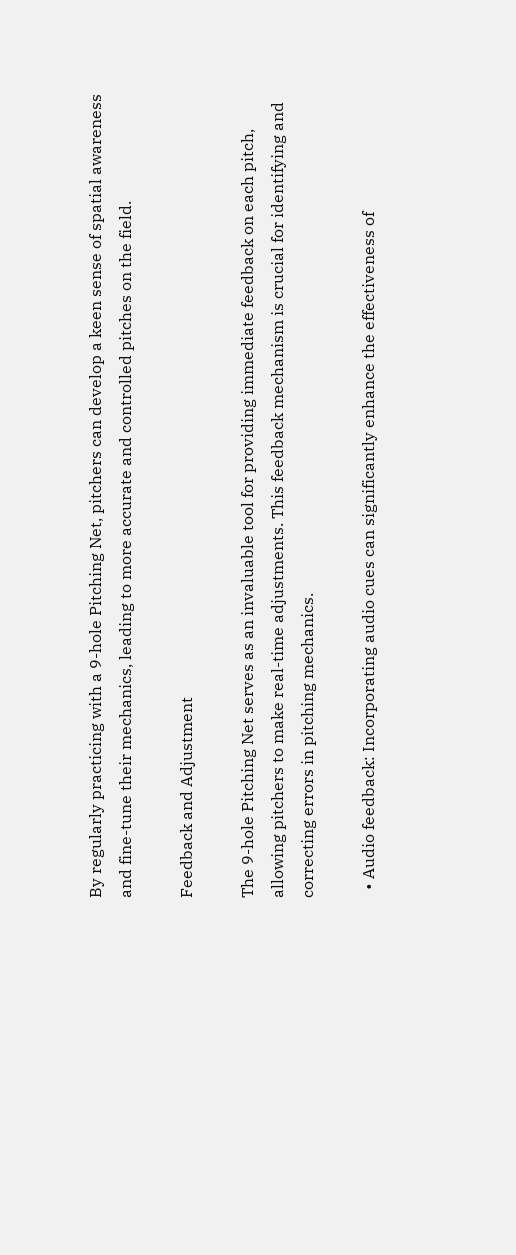By regularly practicing with a 9-hole Pitching Net, pitchers can develop a keen sense of spatial awareness and fine-tune their mechanics, leading to more accurate and controlled pitches on the field.

Feedback and Adjustment

The 9-hole Pitching Net serves as an invaluable tool for providing immediate feedback on each pitch, allowing pitchers to make real-time adjustments. This feedback mechanism is crucial for identifying and correcting errors in pitching mechanics.

  • Audio feedback: Incorporating audio cues can significantly enhance the effectiveness of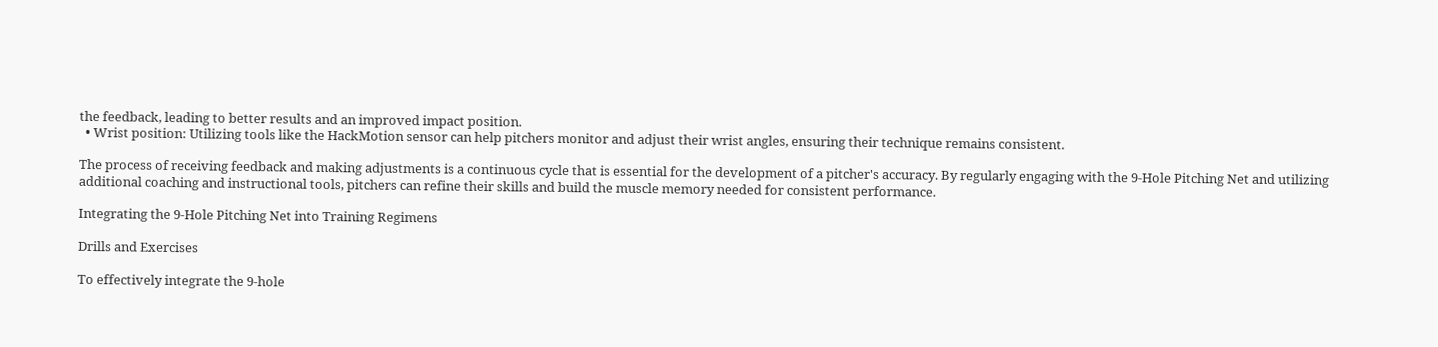the feedback, leading to better results and an improved impact position.
  • Wrist position: Utilizing tools like the HackMotion sensor can help pitchers monitor and adjust their wrist angles, ensuring their technique remains consistent.

The process of receiving feedback and making adjustments is a continuous cycle that is essential for the development of a pitcher's accuracy. By regularly engaging with the 9-Hole Pitching Net and utilizing additional coaching and instructional tools, pitchers can refine their skills and build the muscle memory needed for consistent performance.

Integrating the 9-Hole Pitching Net into Training Regimens

Drills and Exercises

To effectively integrate the 9-hole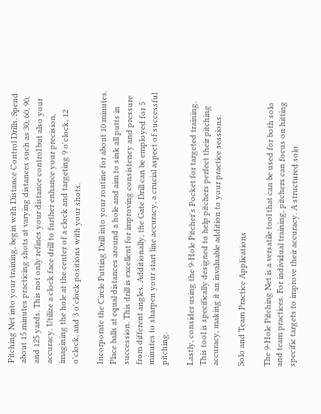Pitching Net into your training, begin with Distance Control Drills. Spend about 15 minutes practicing shots at varying distances such as 30, 60, 90, and 125 yards. This not only refines your distance control but also your accuracy. Utilize a clock face drill to further enhance your precision, imagining the hole at the center of a clock and targeting 9 o'clock, 12 o'clock, and 3 o'clock positions with your shots.

Incorporate the Circle Putting Drill into your routine for about 10 minutes. Place balls at equal distances around a hole and aim to sink all putts in succession. This drill is excellent for improving consistency and pressure from different angles. Additionally, the Gate Drill can be employed for 5 minutes to sharpen your start line accuracy, a crucial aspect of successful pitching.

Lastly, consider using the 9-Hole Pitcher's Pocket for targeted training. This tool is specifically designed to help pitchers perfect their pitching accuracy, making it an invaluable addition to your practice sessions.

Solo and Team Practice Applications

The 9-Hole Pitching Net is a versatile tool that can be used for both solo and team practices. For individual training, pitchers can focus on hitting specific targets to improve their accuracy. A structured solo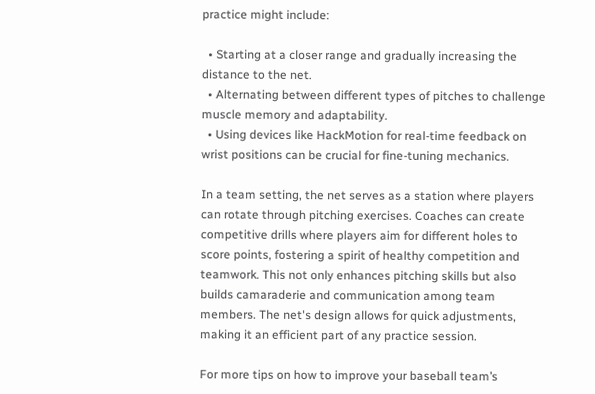practice might include:

  • Starting at a closer range and gradually increasing the distance to the net.
  • Alternating between different types of pitches to challenge muscle memory and adaptability.
  • Using devices like HackMotion for real-time feedback on wrist positions can be crucial for fine-tuning mechanics.

In a team setting, the net serves as a station where players can rotate through pitching exercises. Coaches can create competitive drills where players aim for different holes to score points, fostering a spirit of healthy competition and teamwork. This not only enhances pitching skills but also builds camaraderie and communication among team members. The net's design allows for quick adjustments, making it an efficient part of any practice session.

For more tips on how to improve your baseball team’s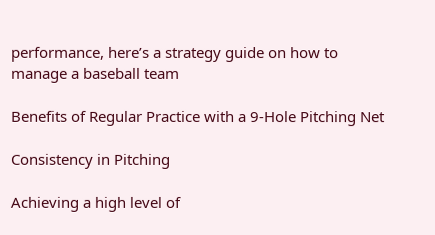performance, here’s a strategy guide on how to manage a baseball team

Benefits of Regular Practice with a 9-Hole Pitching Net

Consistency in Pitching

Achieving a high level of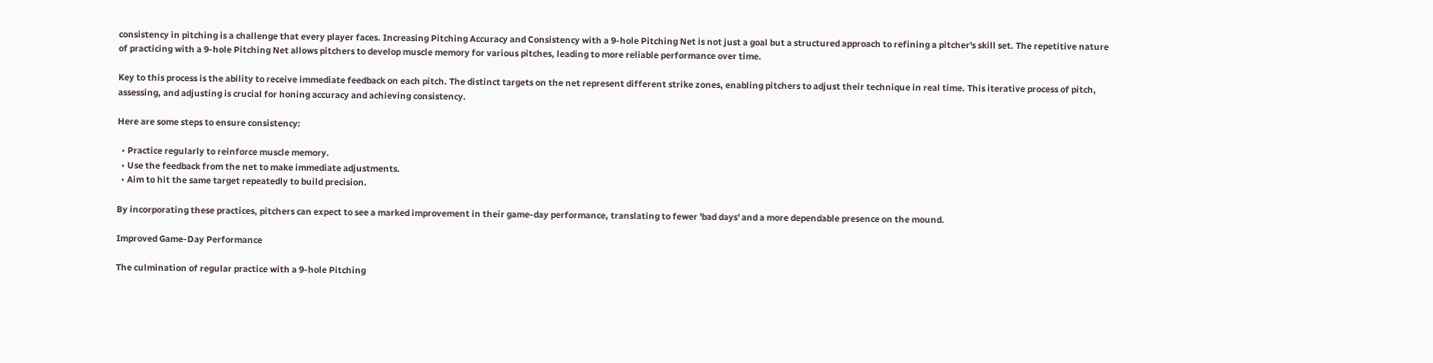consistency in pitching is a challenge that every player faces. Increasing Pitching Accuracy and Consistency with a 9-hole Pitching Net is not just a goal but a structured approach to refining a pitcher's skill set. The repetitive nature of practicing with a 9-hole Pitching Net allows pitchers to develop muscle memory for various pitches, leading to more reliable performance over time.

Key to this process is the ability to receive immediate feedback on each pitch. The distinct targets on the net represent different strike zones, enabling pitchers to adjust their technique in real time. This iterative process of pitch, assessing, and adjusting is crucial for honing accuracy and achieving consistency.

Here are some steps to ensure consistency:

  • Practice regularly to reinforce muscle memory.
  • Use the feedback from the net to make immediate adjustments.
  • Aim to hit the same target repeatedly to build precision.

By incorporating these practices, pitchers can expect to see a marked improvement in their game-day performance, translating to fewer 'bad days' and a more dependable presence on the mound.

Improved Game-Day Performance

The culmination of regular practice with a 9-hole Pitching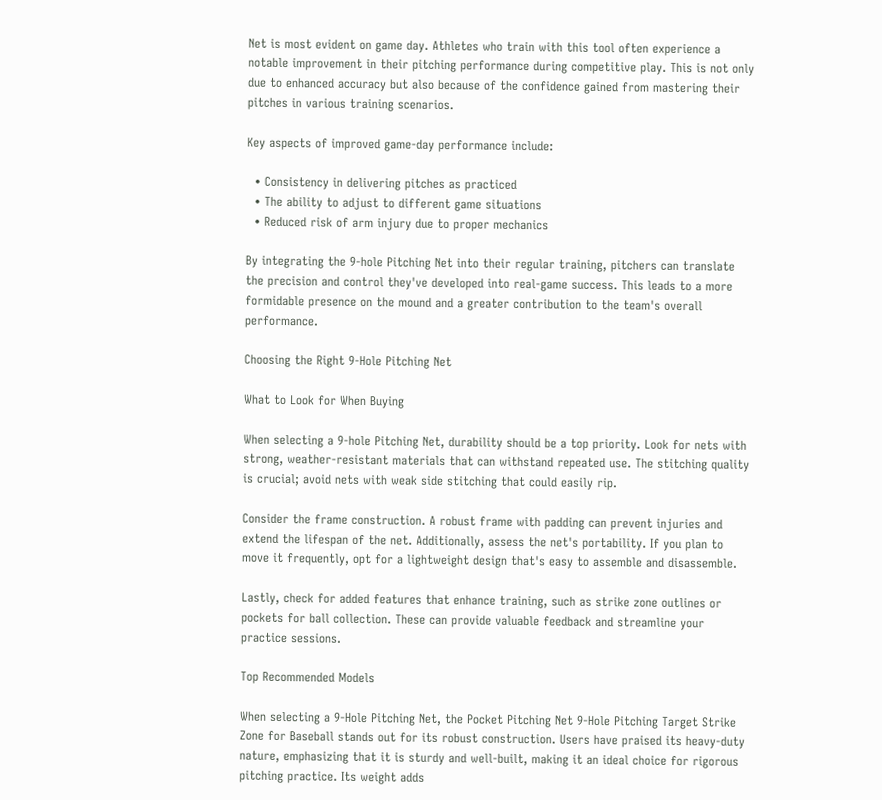Net is most evident on game day. Athletes who train with this tool often experience a notable improvement in their pitching performance during competitive play. This is not only due to enhanced accuracy but also because of the confidence gained from mastering their pitches in various training scenarios.

Key aspects of improved game-day performance include:

  • Consistency in delivering pitches as practiced
  • The ability to adjust to different game situations
  • Reduced risk of arm injury due to proper mechanics

By integrating the 9-hole Pitching Net into their regular training, pitchers can translate the precision and control they've developed into real-game success. This leads to a more formidable presence on the mound and a greater contribution to the team's overall performance.

Choosing the Right 9-Hole Pitching Net

What to Look for When Buying

When selecting a 9-hole Pitching Net, durability should be a top priority. Look for nets with strong, weather-resistant materials that can withstand repeated use. The stitching quality is crucial; avoid nets with weak side stitching that could easily rip.

Consider the frame construction. A robust frame with padding can prevent injuries and extend the lifespan of the net. Additionally, assess the net's portability. If you plan to move it frequently, opt for a lightweight design that's easy to assemble and disassemble.

Lastly, check for added features that enhance training, such as strike zone outlines or pockets for ball collection. These can provide valuable feedback and streamline your practice sessions.

Top Recommended Models

When selecting a 9-Hole Pitching Net, the Pocket Pitching Net 9-Hole Pitching Target Strike Zone for Baseball stands out for its robust construction. Users have praised its heavy-duty nature, emphasizing that it is sturdy and well-built, making it an ideal choice for rigorous pitching practice. Its weight adds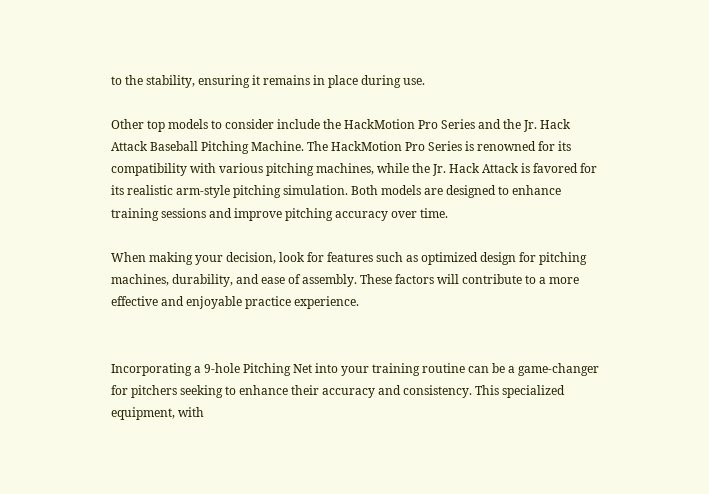to the stability, ensuring it remains in place during use.

Other top models to consider include the HackMotion Pro Series and the Jr. Hack Attack Baseball Pitching Machine. The HackMotion Pro Series is renowned for its compatibility with various pitching machines, while the Jr. Hack Attack is favored for its realistic arm-style pitching simulation. Both models are designed to enhance training sessions and improve pitching accuracy over time.

When making your decision, look for features such as optimized design for pitching machines, durability, and ease of assembly. These factors will contribute to a more effective and enjoyable practice experience.


Incorporating a 9-hole Pitching Net into your training routine can be a game-changer for pitchers seeking to enhance their accuracy and consistency. This specialized equipment, with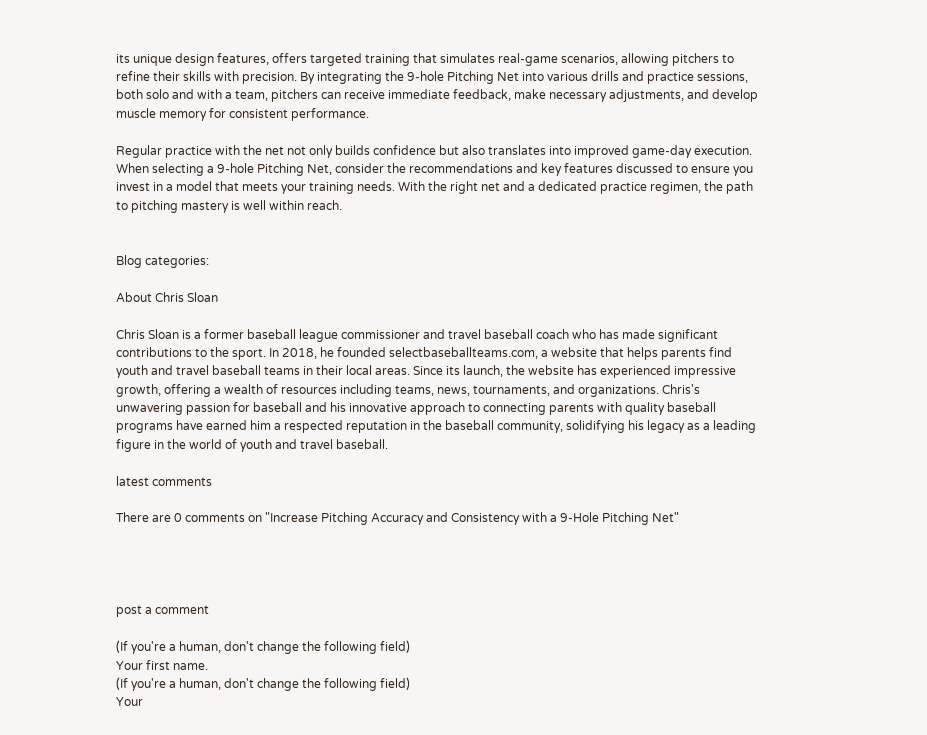its unique design features, offers targeted training that simulates real-game scenarios, allowing pitchers to refine their skills with precision. By integrating the 9-hole Pitching Net into various drills and practice sessions, both solo and with a team, pitchers can receive immediate feedback, make necessary adjustments, and develop muscle memory for consistent performance.

Regular practice with the net not only builds confidence but also translates into improved game-day execution. When selecting a 9-hole Pitching Net, consider the recommendations and key features discussed to ensure you invest in a model that meets your training needs. With the right net and a dedicated practice regimen, the path to pitching mastery is well within reach.


Blog categories:

About Chris Sloan

Chris Sloan is a former baseball league commissioner and travel baseball coach who has made significant contributions to the sport. In 2018, he founded selectbaseballteams.com, a website that helps parents find youth and travel baseball teams in their local areas. Since its launch, the website has experienced impressive growth, offering a wealth of resources including teams, news, tournaments, and organizations. Chris's unwavering passion for baseball and his innovative approach to connecting parents with quality baseball programs have earned him a respected reputation in the baseball community, solidifying his legacy as a leading figure in the world of youth and travel baseball.

latest comments

There are 0 comments on "Increase Pitching Accuracy and Consistency with a 9-Hole Pitching Net"




post a comment

(If you're a human, don't change the following field)
Your first name.
(If you're a human, don't change the following field)
Your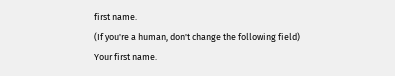first name.
(If you're a human, don't change the following field)
Your first name.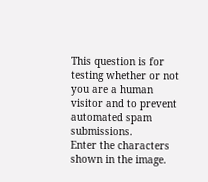This question is for testing whether or not you are a human visitor and to prevent automated spam submissions.
Enter the characters shown in the image.